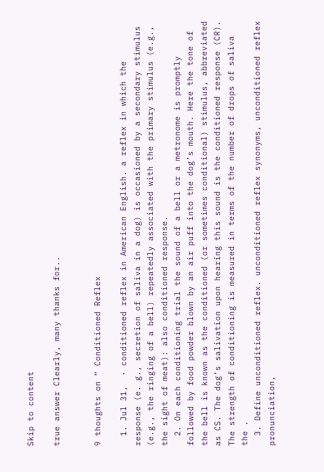Skip to content

true answer Clearly, many thanks for..


9 thoughts on “ Conditioned Reflex

  1. Jul 31,  · conditioned reflex in American English. a reflex in which the response (e. g., secretion of saliva in a dog) is occasioned by a secondary stimulus (e.g., the ringing of a bell) repeatedly associated with the primary stimulus (e.g., the sight of meat): also conditioned response.
  2. On each conditioning trial the sound of a bell or a metronome is promptly followed by food powder blown by an air puff into the dog’s mouth. Here the tone of the bell is known as the conditioned (or sometimes conditional) stimulus, abbreviated as CS. The dog’s salivation upon hearing this sound is the conditioned response (CR). The strength of conditioning is measured in terms of the number of drops of saliva the .
  3. Define unconditioned reflex. unconditioned reflex synonyms, unconditioned reflex pronunciation,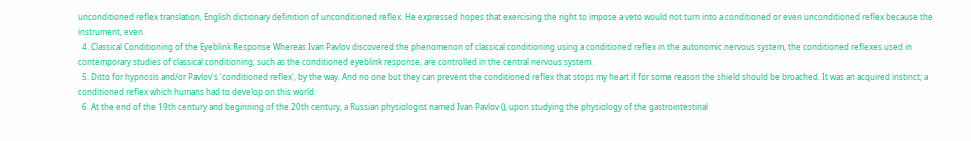unconditioned reflex translation, English dictionary definition of unconditioned reflex. He expressed hopes that exercising the right to impose a veto would not turn into a conditioned or even unconditioned reflex because the instrument, even.
  4. Classical Conditioning of the Eyeblink Response Whereas Ivan Pavlov discovered the phenomenon of classical conditioning using a conditioned reflex in the autonomic nervous system, the conditioned reflexes used in contemporary studies of classical conditioning, such as the conditioned eyeblink response, are controlled in the central nervous system.
  5. Ditto for hypnosis and/or Pavlov's 'conditioned reflex', by the way. And no one but they can prevent the conditioned reflex that stops my heart if for some reason the shield should be broached. It was an acquired instinct; a conditioned reflex which humans had to develop on this world.
  6. At the end of the 19th century and beginning of the 20th century, a Russian physiologist named Ivan Pavlov (), upon studying the physiology of the gastrointestinal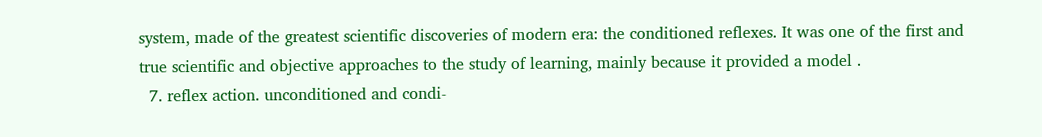system, made of the greatest scientific discoveries of modern era: the conditioned reflexes. It was one of the first and true scientific and objective approaches to the study of learning, mainly because it provided a model .
  7. reflex action. unconditioned and condi-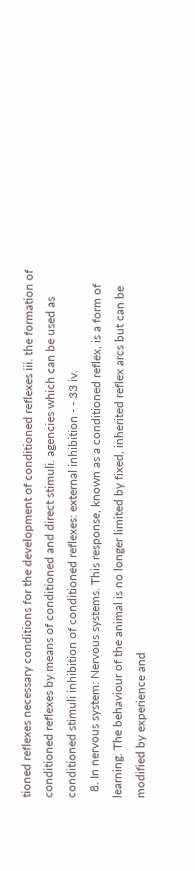tioned reflexes necessary conditions for the development of conditioned reflexes iii. the formation of conditioned reflexes by means of conditioned and direct stimuli. agencies which can be used as conditioned stimuli inhibition of conditioned reflexes: external inhibition - - 33 iv.
  8. In nervous system: Nervous systems. This response, known as a conditioned reflex, is a form of learning. The behaviour of the animal is no longer limited by fixed, inherited reflex arcs but can be modified by experience and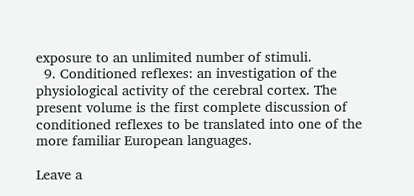exposure to an unlimited number of stimuli.
  9. Conditioned reflexes: an investigation of the physiological activity of the cerebral cortex. The present volume is the first complete discussion of conditioned reflexes to be translated into one of the more familiar European languages.

Leave a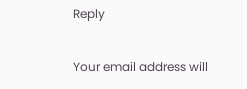Reply

Your email address will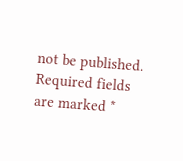not be published. Required fields are marked *